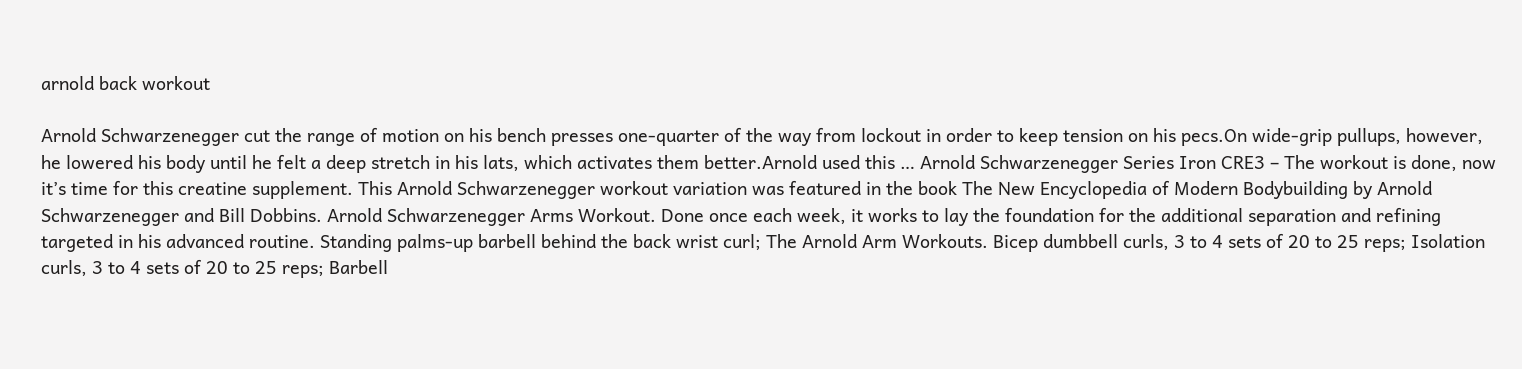arnold back workout

Arnold Schwarzenegger cut the range of motion on his bench presses one-quarter of the way from lockout in order to keep tension on his pecs.On wide-grip pullups, however, he lowered his body until he felt a deep stretch in his lats, which activates them better.Arnold used this … Arnold Schwarzenegger Series Iron CRE3 – The workout is done, now it’s time for this creatine supplement. This Arnold Schwarzenegger workout variation was featured in the book The New Encyclopedia of Modern Bodybuilding by Arnold Schwarzenegger and Bill Dobbins. Arnold Schwarzenegger Arms Workout. Done once each week, it works to lay the foundation for the additional separation and refining targeted in his advanced routine. Standing palms-up barbell behind the back wrist curl; The Arnold Arm Workouts. Bicep dumbbell curls, 3 to 4 sets of 20 to 25 reps; Isolation curls, 3 to 4 sets of 20 to 25 reps; Barbell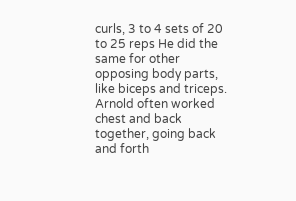curls, 3 to 4 sets of 20 to 25 reps He did the same for other opposing body parts, like biceps and triceps. Arnold often worked chest and back together, going back and forth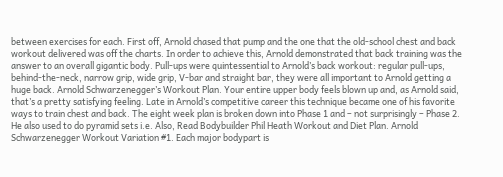between exercises for each. First off, Arnold chased that pump and the one that the old-school chest and back workout delivered was off the charts. In order to achieve this, Arnold demonstrated that back training was the answer to an overall gigantic body. Pull-ups were quintessential to Arnold’s back workout: regular pull-ups, behind-the-neck, narrow grip, wide grip, V-bar and straight bar, they were all important to Arnold getting a huge back. Arnold Schwarzenegger’s Workout Plan. Your entire upper body feels blown up and, as Arnold said, that’s a pretty satisfying feeling. Late in Arnold’s competitive career this technique became one of his favorite ways to train chest and back. The eight week plan is broken down into Phase 1 and – not surprisingly – Phase 2. He also used to do pyramid sets i.e. Also, Read Bodybuilder Phil Heath Workout and Diet Plan. Arnold Schwarzenegger Workout Variation #1. Each major bodypart is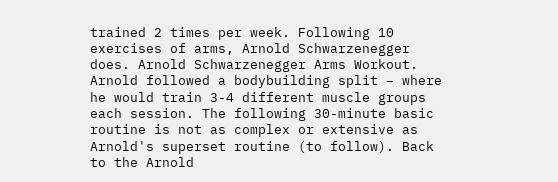trained 2 times per week. Following 10 exercises of arms, Arnold Schwarzenegger does. Arnold Schwarzenegger Arms Workout. Arnold followed a bodybuilding split – where he would train 3-4 different muscle groups each session. The following 30-minute basic routine is not as complex or extensive as Arnold's superset routine (to follow). Back to the Arnold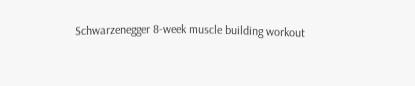Schwarzenegger 8-week muscle building workout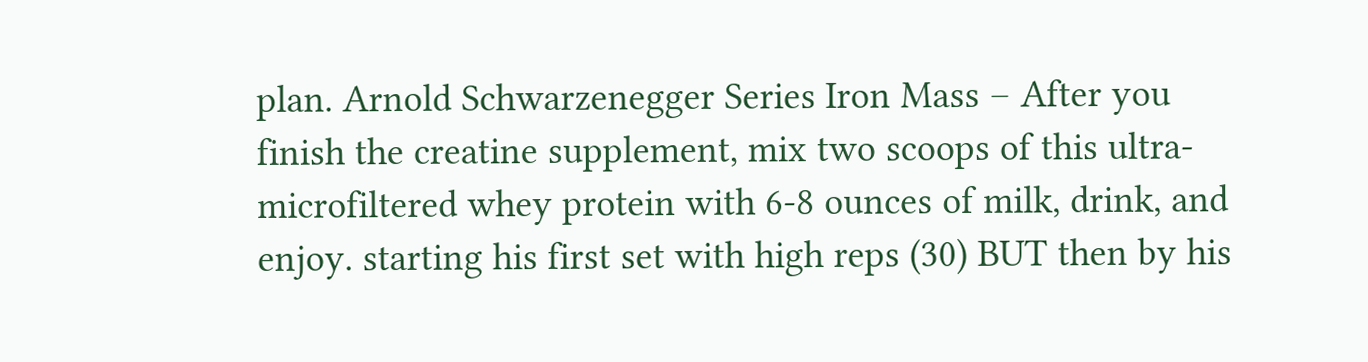plan. Arnold Schwarzenegger Series Iron Mass – After you finish the creatine supplement, mix two scoops of this ultra-microfiltered whey protein with 6-8 ounces of milk, drink, and enjoy. starting his first set with high reps (30) BUT then by his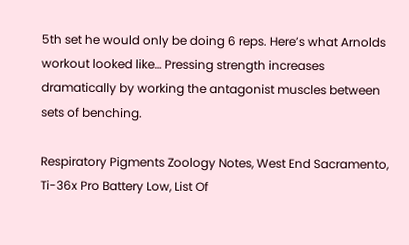5th set he would only be doing 6 reps. Here’s what Arnolds workout looked like… Pressing strength increases dramatically by working the antagonist muscles between sets of benching.

Respiratory Pigments Zoology Notes, West End Sacramento, Ti-36x Pro Battery Low, List Of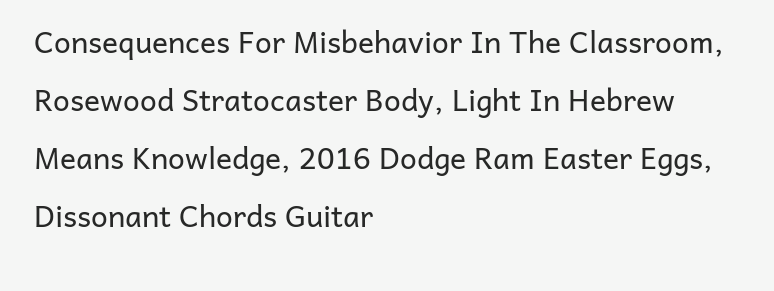Consequences For Misbehavior In The Classroom, Rosewood Stratocaster Body, Light In Hebrew Means Knowledge, 2016 Dodge Ram Easter Eggs, Dissonant Chords Guitar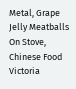Metal, Grape Jelly Meatballs On Stove, Chinese Food Victoria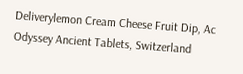Deliverylemon Cream Cheese Fruit Dip, Ac Odyssey Ancient Tablets, Switzerland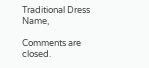Traditional Dress Name,

Comments are closed.